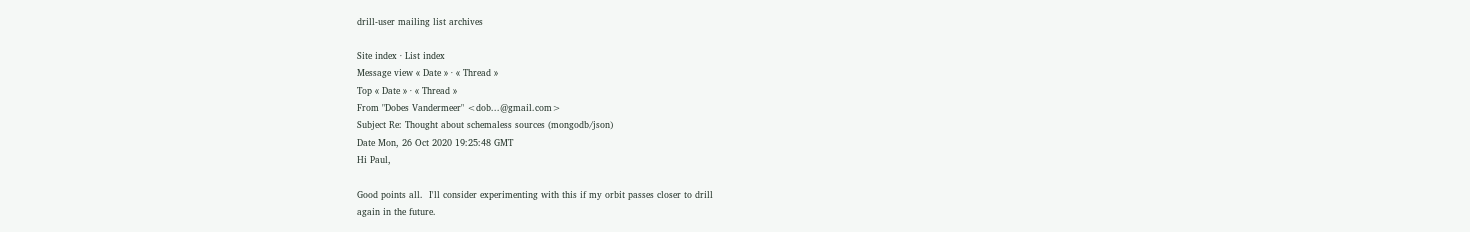drill-user mailing list archives

Site index · List index
Message view « Date » · « Thread »
Top « Date » · « Thread »
From "Dobes Vandermeer" <dob...@gmail.com>
Subject Re: Thought about schemaless sources (mongodb/json)
Date Mon, 26 Oct 2020 19:25:48 GMT
Hi Paul,

Good points all.  I'll consider experimenting with this if my orbit passes closer to drill
again in the future.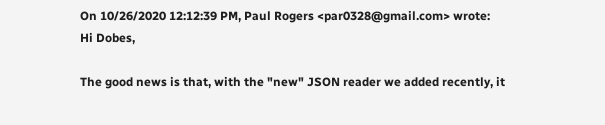On 10/26/2020 12:12:39 PM, Paul Rogers <par0328@gmail.com> wrote:
Hi Dobes,

The good news is that, with the "new" JSON reader we added recently, it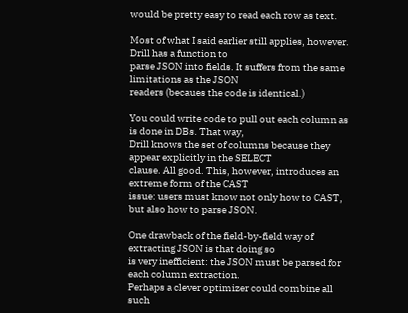would be pretty easy to read each row as text.

Most of what I said earlier still applies, however. Drill has a function to
parse JSON into fields. It suffers from the same limitations as the JSON
readers (becaues the code is identical.)

You could write code to pull out each column as is done in DBs. That way,
Drill knows the set of columns because they appear explicitly in the SELECT
clause. All good. This, however, introduces an extreme form of the CAST
issue: users must know not only how to CAST, but also how to parse JSON.

One drawback of the field-by-field way of extracting JSON is that doing so
is very inefficient: the JSON must be parsed for each column extraction.
Perhaps a clever optimizer could combine all such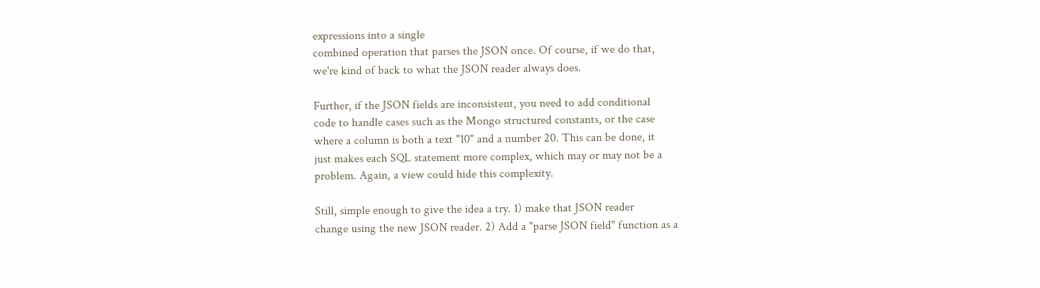expressions into a single
combined operation that parses the JSON once. Of course, if we do that,
we're kind of back to what the JSON reader always does.

Further, if the JSON fields are inconsistent, you need to add conditional
code to handle cases such as the Mongo structured constants, or the case
where a column is both a text "10" and a number 20. This can be done, it
just makes each SQL statement more complex, which may or may not be a
problem. Again, a view could hide this complexity.

Still, simple enough to give the idea a try. 1) make that JSON reader
change using the new JSON reader. 2) Add a "parse JSON field" function as a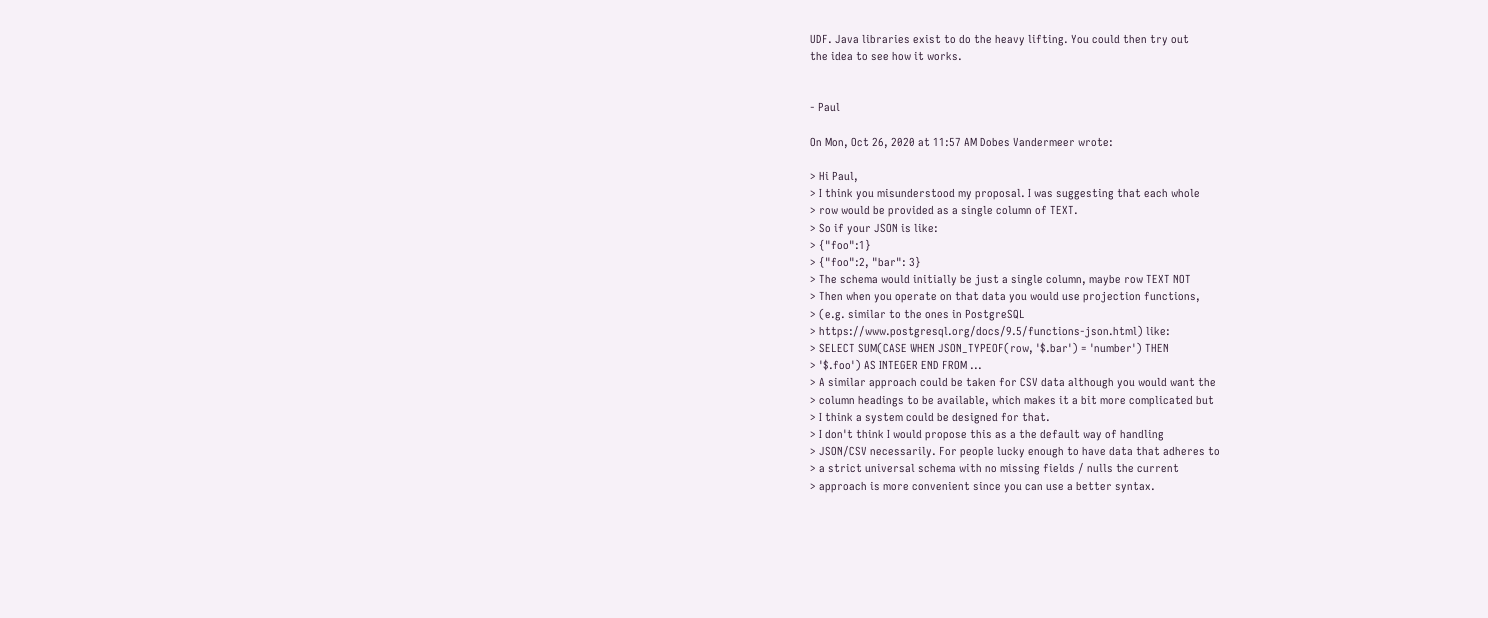UDF. Java libraries exist to do the heavy lifting. You could then try out
the idea to see how it works.


- Paul

On Mon, Oct 26, 2020 at 11:57 AM Dobes Vandermeer wrote:

> Hi Paul,
> I think you misunderstood my proposal. I was suggesting that each whole
> row would be provided as a single column of TEXT.
> So if your JSON is like:
> {"foo":1}
> {"foo":2, "bar": 3}
> The schema would initially be just a single column, maybe row TEXT NOT
> Then when you operate on that data you would use projection functions,
> (e.g. similar to the ones in PostgreSQL
> https://www.postgresql.org/docs/9.5/functions-json.html) like:
> SELECT SUM(CASE WHEN JSON_TYPEOF(row, '$.bar') = 'number') THEN
> '$.foo') AS INTEGER END FROM ...
> A similar approach could be taken for CSV data although you would want the
> column headings to be available, which makes it a bit more complicated but
> I think a system could be designed for that.
> I don't think I would propose this as a the default way of handling
> JSON/CSV necessarily. For people lucky enough to have data that adheres to
> a strict universal schema with no missing fields / nulls the current
> approach is more convenient since you can use a better syntax.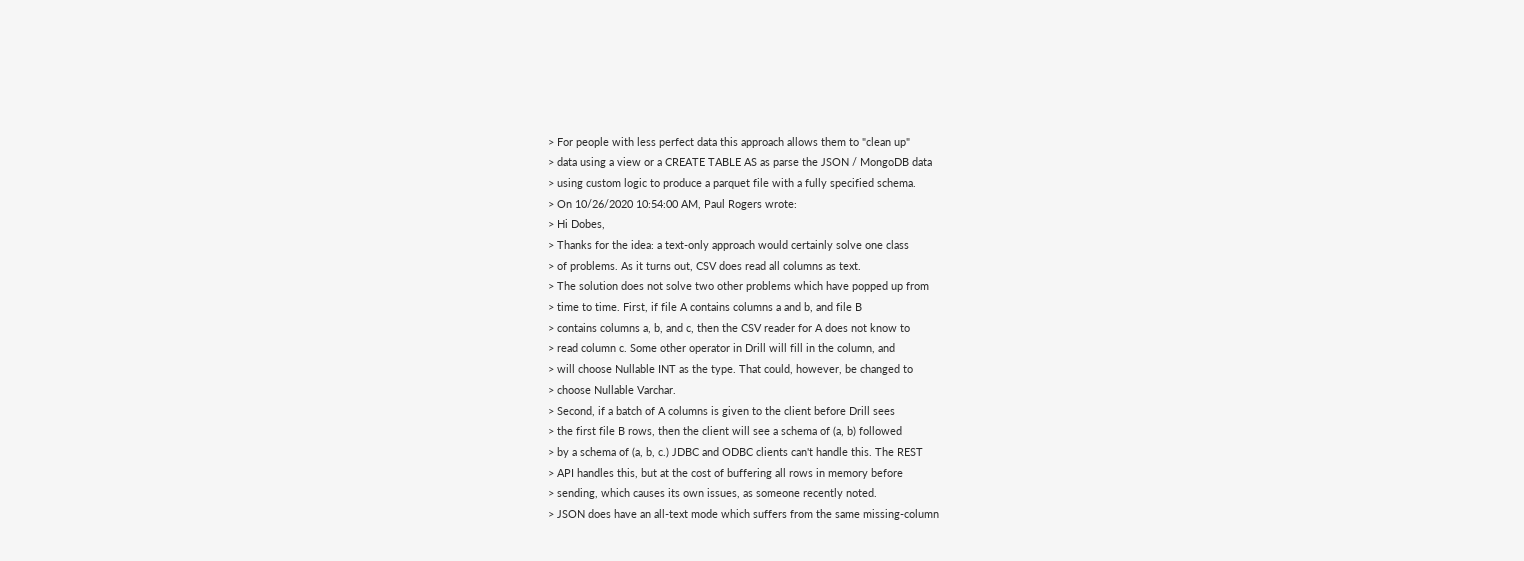> For people with less perfect data this approach allows them to "clean up"
> data using a view or a CREATE TABLE AS as parse the JSON / MongoDB data
> using custom logic to produce a parquet file with a fully specified schema.
> On 10/26/2020 10:54:00 AM, Paul Rogers wrote:
> Hi Dobes,
> Thanks for the idea: a text-only approach would certainly solve one class
> of problems. As it turns out, CSV does read all columns as text.
> The solution does not solve two other problems which have popped up from
> time to time. First, if file A contains columns a and b, and file B
> contains columns a, b, and c, then the CSV reader for A does not know to
> read column c. Some other operator in Drill will fill in the column, and
> will choose Nullable INT as the type. That could, however, be changed to
> choose Nullable Varchar.
> Second, if a batch of A columns is given to the client before Drill sees
> the first file B rows, then the client will see a schema of (a, b) followed
> by a schema of (a, b, c.) JDBC and ODBC clients can't handle this. The REST
> API handles this, but at the cost of buffering all rows in memory before
> sending, which causes its own issues, as someone recently noted.
> JSON does have an all-text mode which suffers from the same missing-column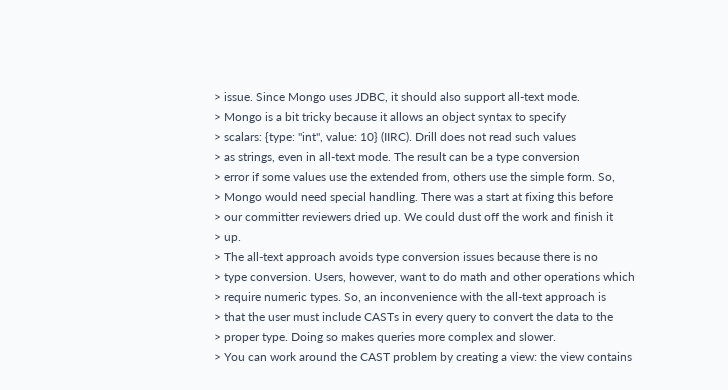> issue. Since Mongo uses JDBC, it should also support all-text mode.
> Mongo is a bit tricky because it allows an object syntax to specify
> scalars: {type: "int", value: 10} (IIRC). Drill does not read such values
> as strings, even in all-text mode. The result can be a type conversion
> error if some values use the extended from, others use the simple form. So,
> Mongo would need special handling. There was a start at fixing this before
> our committer reviewers dried up. We could dust off the work and finish it
> up.
> The all-text approach avoids type conversion issues because there is no
> type conversion. Users, however, want to do math and other operations which
> require numeric types. So, an inconvenience with the all-text approach is
> that the user must include CASTs in every query to convert the data to the
> proper type. Doing so makes queries more complex and slower.
> You can work around the CAST problem by creating a view: the view contains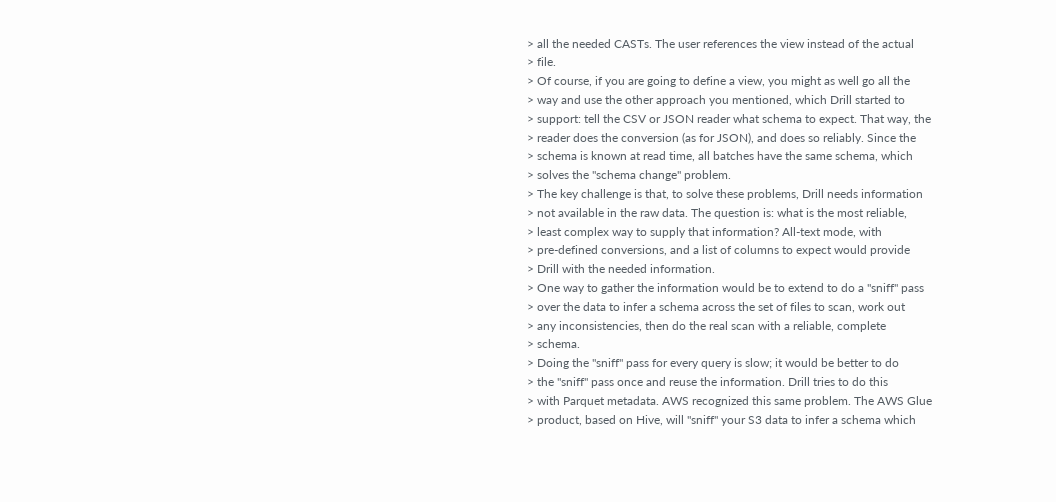> all the needed CASTs. The user references the view instead of the actual
> file.
> Of course, if you are going to define a view, you might as well go all the
> way and use the other approach you mentioned, which Drill started to
> support: tell the CSV or JSON reader what schema to expect. That way, the
> reader does the conversion (as for JSON), and does so reliably. Since the
> schema is known at read time, all batches have the same schema, which
> solves the "schema change" problem.
> The key challenge is that, to solve these problems, Drill needs information
> not available in the raw data. The question is: what is the most reliable,
> least complex way to supply that information? All-text mode, with
> pre-defined conversions, and a list of columns to expect would provide
> Drill with the needed information.
> One way to gather the information would be to extend to do a "sniff" pass
> over the data to infer a schema across the set of files to scan, work out
> any inconsistencies, then do the real scan with a reliable, complete
> schema.
> Doing the "sniff" pass for every query is slow; it would be better to do
> the "sniff" pass once and reuse the information. Drill tries to do this
> with Parquet metadata. AWS recognized this same problem. The AWS Glue
> product, based on Hive, will "sniff" your S3 data to infer a schema which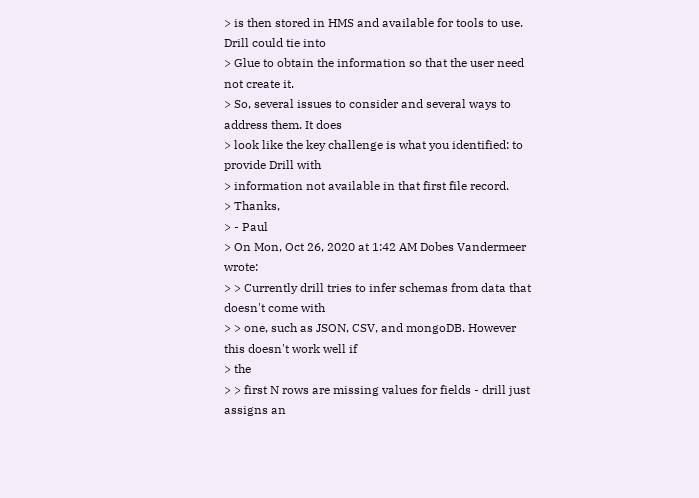> is then stored in HMS and available for tools to use. Drill could tie into
> Glue to obtain the information so that the user need not create it.
> So, several issues to consider and several ways to address them. It does
> look like the key challenge is what you identified: to provide Drill with
> information not available in that first file record.
> Thanks,
> - Paul
> On Mon, Oct 26, 2020 at 1:42 AM Dobes Vandermeer wrote:
> > Currently drill tries to infer schemas from data that doesn't come with
> > one, such as JSON, CSV, and mongoDB. However this doesn't work well if
> the
> > first N rows are missing values for fields - drill just assigns an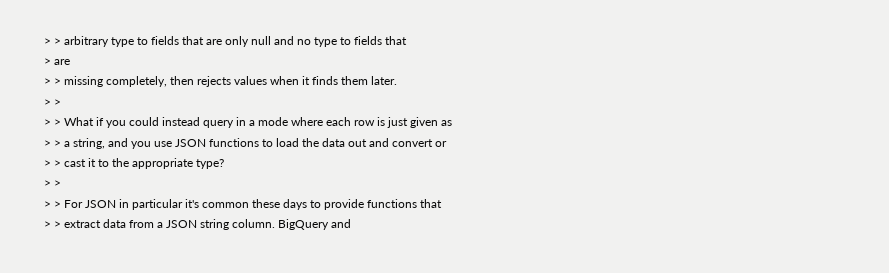> > arbitrary type to fields that are only null and no type to fields that
> are
> > missing completely, then rejects values when it finds them later.
> >
> > What if you could instead query in a mode where each row is just given as
> > a string, and you use JSON functions to load the data out and convert or
> > cast it to the appropriate type?
> >
> > For JSON in particular it's common these days to provide functions that
> > extract data from a JSON string column. BigQuery and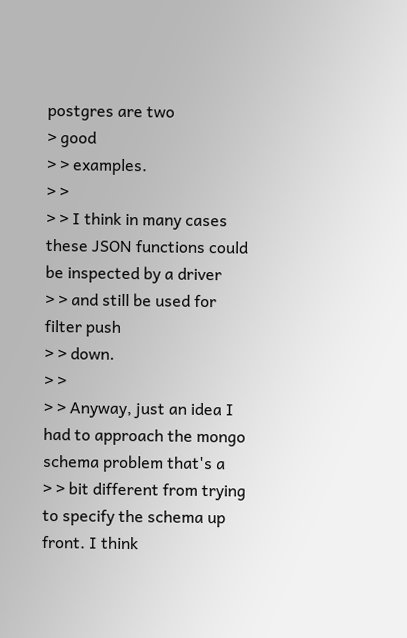postgres are two
> good
> > examples.
> >
> > I think in many cases these JSON functions could be inspected by a driver
> > and still be used for filter push
> > down.
> >
> > Anyway, just an idea I had to approach the mongo schema problem that's a
> > bit different from trying to specify the schema up front. I think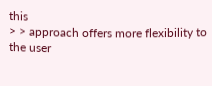this
> > approach offers more flexibility to the user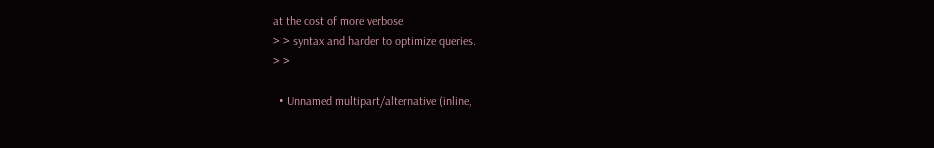at the cost of more verbose
> > syntax and harder to optimize queries.
> >

  • Unnamed multipart/alternative (inline,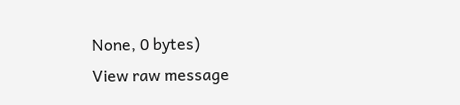None, 0 bytes)
View raw message